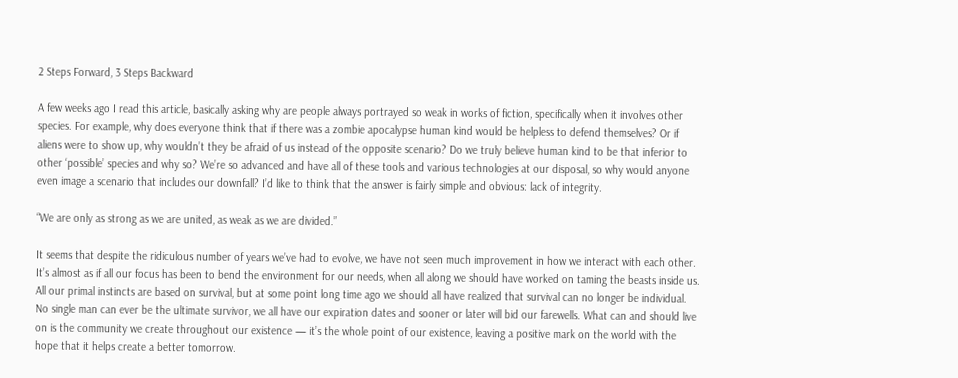2 Steps Forward, 3 Steps Backward

A few weeks ago I read this article, basically asking why are people always portrayed so weak in works of fiction, specifically when it involves other species. For example, why does everyone think that if there was a zombie apocalypse human kind would be helpless to defend themselves? Or if aliens were to show up, why wouldn’t they be afraid of us instead of the opposite scenario? Do we truly believe human kind to be that inferior to other ‘possible’ species and why so? We’re so advanced and have all of these tools and various technologies at our disposal, so why would anyone even image a scenario that includes our downfall? I’d like to think that the answer is fairly simple and obvious: lack of integrity.

“We are only as strong as we are united, as weak as we are divided.”

It seems that despite the ridiculous number of years we’ve had to evolve, we have not seen much improvement in how we interact with each other. It’s almost as if all our focus has been to bend the environment for our needs, when all along we should have worked on taming the beasts inside us. All our primal instincts are based on survival, but at some point long time ago we should all have realized that survival can no longer be individual. No single man can ever be the ultimate survivor, we all have our expiration dates and sooner or later will bid our farewells. What can and should live on is the community we create throughout our existence — it’s the whole point of our existence, leaving a positive mark on the world with the hope that it helps create a better tomorrow.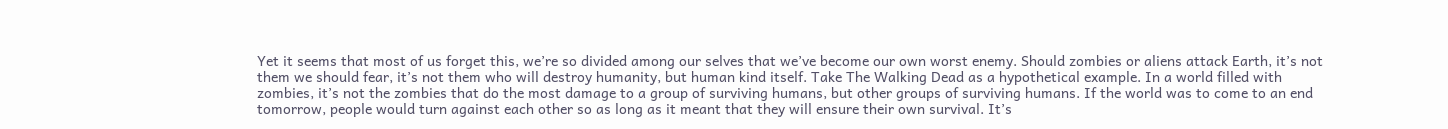Yet it seems that most of us forget this, we’re so divided among our selves that we’ve become our own worst enemy. Should zombies or aliens attack Earth, it’s not them we should fear, it’s not them who will destroy humanity, but human kind itself. Take The Walking Dead as a hypothetical example. In a world filled with zombies, it’s not the zombies that do the most damage to a group of surviving humans, but other groups of surviving humans. If the world was to come to an end tomorrow, people would turn against each other so as long as it meant that they will ensure their own survival. It’s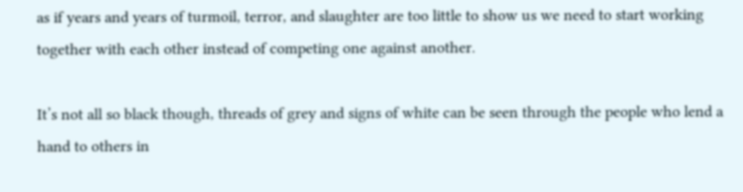as if years and years of turmoil, terror, and slaughter are too little to show us we need to start working together with each other instead of competing one against another.

It’s not all so black though, threads of grey and signs of white can be seen through the people who lend a hand to others in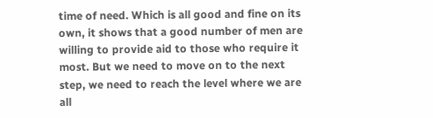time of need. Which is all good and fine on its own, it shows that a good number of men are willing to provide aid to those who require it most. But we need to move on to the next step, we need to reach the level where we are all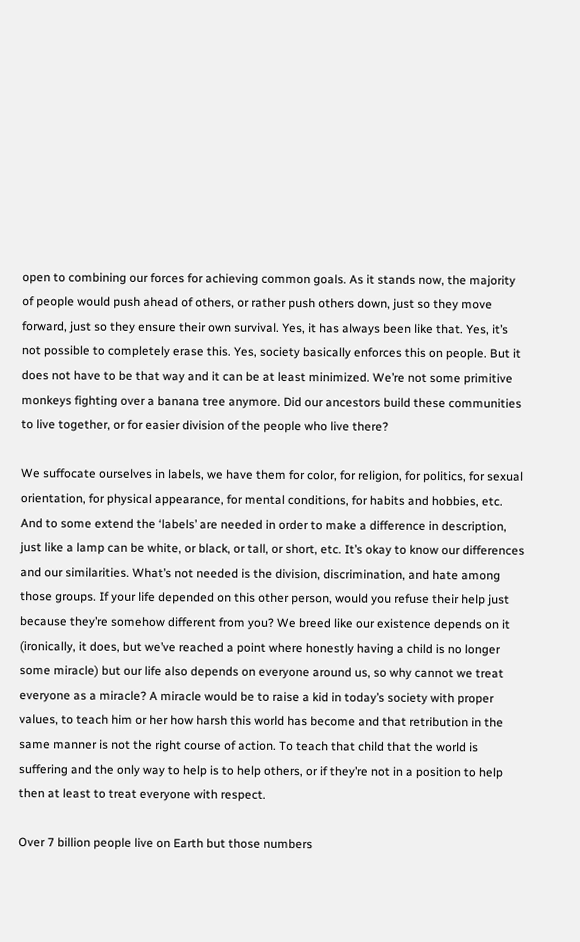open to combining our forces for achieving common goals. As it stands now, the majority of people would push ahead of others, or rather push others down, just so they move forward, just so they ensure their own survival. Yes, it has always been like that. Yes, it’s not possible to completely erase this. Yes, society basically enforces this on people. But it does not have to be that way and it can be at least minimized. We’re not some primitive monkeys fighting over a banana tree anymore. Did our ancestors build these communities to live together, or for easier division of the people who live there?

We suffocate ourselves in labels, we have them for color, for religion, for politics, for sexual orientation, for physical appearance, for mental conditions, for habits and hobbies, etc. And to some extend the ‘labels’ are needed in order to make a difference in description, just like a lamp can be white, or black, or tall, or short, etc. It’s okay to know our differences and our similarities. What’s not needed is the division, discrimination, and hate among those groups. If your life depended on this other person, would you refuse their help just because they’re somehow different from you? We breed like our existence depends on it (ironically, it does, but we’ve reached a point where honestly having a child is no longer some miracle) but our life also depends on everyone around us, so why cannot we treat everyone as a miracle? A miracle would be to raise a kid in today’s society with proper values, to teach him or her how harsh this world has become and that retribution in the same manner is not the right course of action. To teach that child that the world is suffering and the only way to help is to help others, or if they’re not in a position to help then at least to treat everyone with respect.

Over 7 billion people live on Earth but those numbers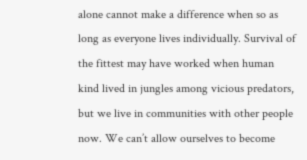alone cannot make a difference when so as long as everyone lives individually. Survival of the fittest may have worked when human kind lived in jungles among vicious predators, but we live in communities with other people now. We can’t allow ourselves to become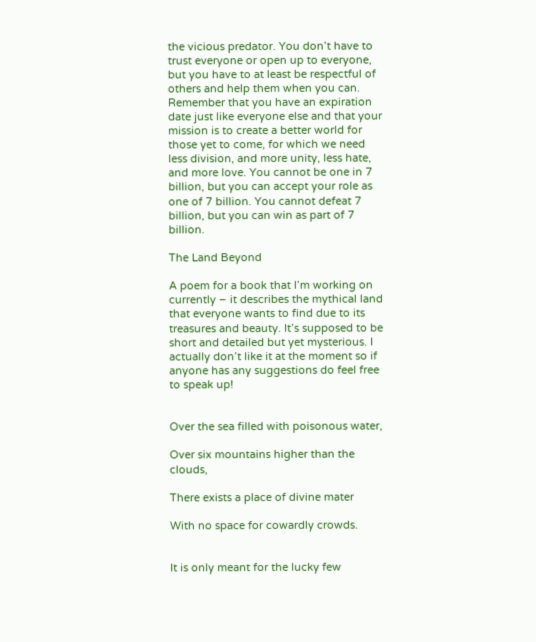the vicious predator. You don’t have to trust everyone or open up to everyone, but you have to at least be respectful of others and help them when you can. Remember that you have an expiration date just like everyone else and that your mission is to create a better world for those yet to come, for which we need less division, and more unity, less hate, and more love. You cannot be one in 7 billion, but you can accept your role as one of 7 billion. You cannot defeat 7 billion, but you can win as part of 7 billion.

The Land Beyond

A poem for a book that I’m working on currently – it describes the mythical land that everyone wants to find due to its treasures and beauty. It’s supposed to be short and detailed but yet mysterious. I actually don’t like it at the moment so if anyone has any suggestions do feel free to speak up!


Over the sea filled with poisonous water,

Over six mountains higher than the clouds,

There exists a place of divine mater

With no space for cowardly crowds.


It is only meant for the lucky few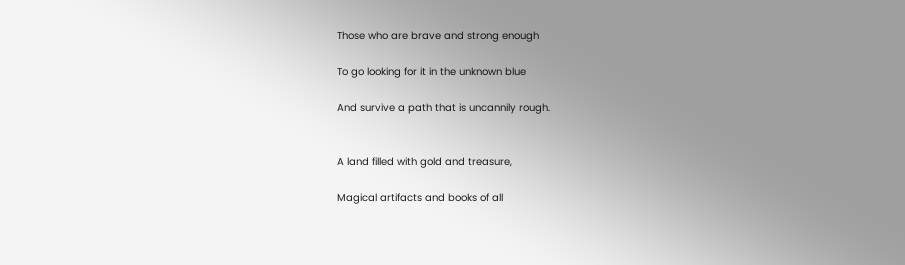Those who are brave and strong enough

To go looking for it in the unknown blue

And survive a path that is uncannily rough.


A land filled with gold and treasure,

Magical artifacts and books of all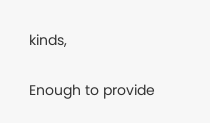kinds,

Enough to provide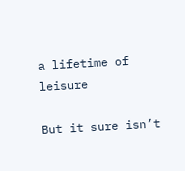a lifetime of leisure

But it sure isn’t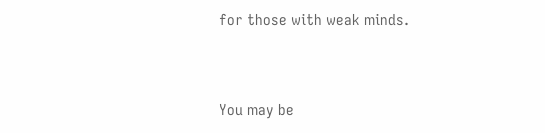for those with weak minds.


You may be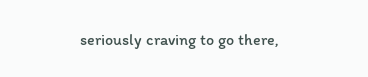seriously craving to go there,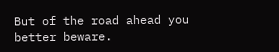But of the road ahead you better beware.